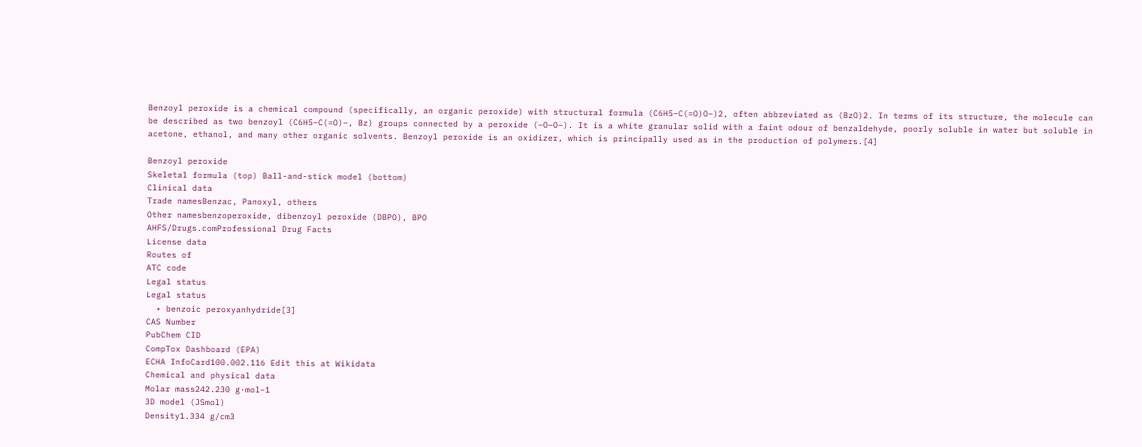Benzoyl peroxide is a chemical compound (specifically, an organic peroxide) with structural formula (C6H5−C(=O)O−)2, often abbreviated as (BzO)2. In terms of its structure, the molecule can be described as two benzoyl (C6H5−C(=O)−, Bz) groups connected by a peroxide (−O−O−). It is a white granular solid with a faint odour of benzaldehyde, poorly soluble in water but soluble in acetone, ethanol, and many other organic solvents. Benzoyl peroxide is an oxidizer, which is principally used as in the production of polymers.[4]

Benzoyl peroxide
Skeletal formula (top) Ball-and-stick model (bottom)
Clinical data
Trade namesBenzac, Panoxyl, others
Other namesbenzoperoxide, dibenzoyl peroxide (DBPO), BPO
AHFS/Drugs.comProfessional Drug Facts
License data
Routes of
ATC code
Legal status
Legal status
  • benzoic peroxyanhydride[3]
CAS Number
PubChem CID
CompTox Dashboard (EPA)
ECHA InfoCard100.002.116 Edit this at Wikidata
Chemical and physical data
Molar mass242.230 g·mol−1
3D model (JSmol)
Density1.334 g/cm3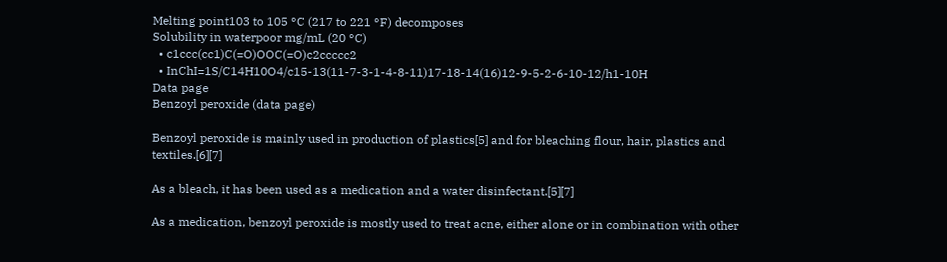Melting point103 to 105 °C (217 to 221 °F) decomposes
Solubility in waterpoor mg/mL (20 °C)
  • c1ccc(cc1)C(=O)OOC(=O)c2ccccc2
  • InChI=1S/C14H10O4/c15-13(11-7-3-1-4-8-11)17-18-14(16)12-9-5-2-6-10-12/h1-10H
Data page
Benzoyl peroxide (data page)

Benzoyl peroxide is mainly used in production of plastics[5] and for bleaching flour, hair, plastics and textiles.[6][7]

As a bleach, it has been used as a medication and a water disinfectant.[5][7]

As a medication, benzoyl peroxide is mostly used to treat acne, either alone or in combination with other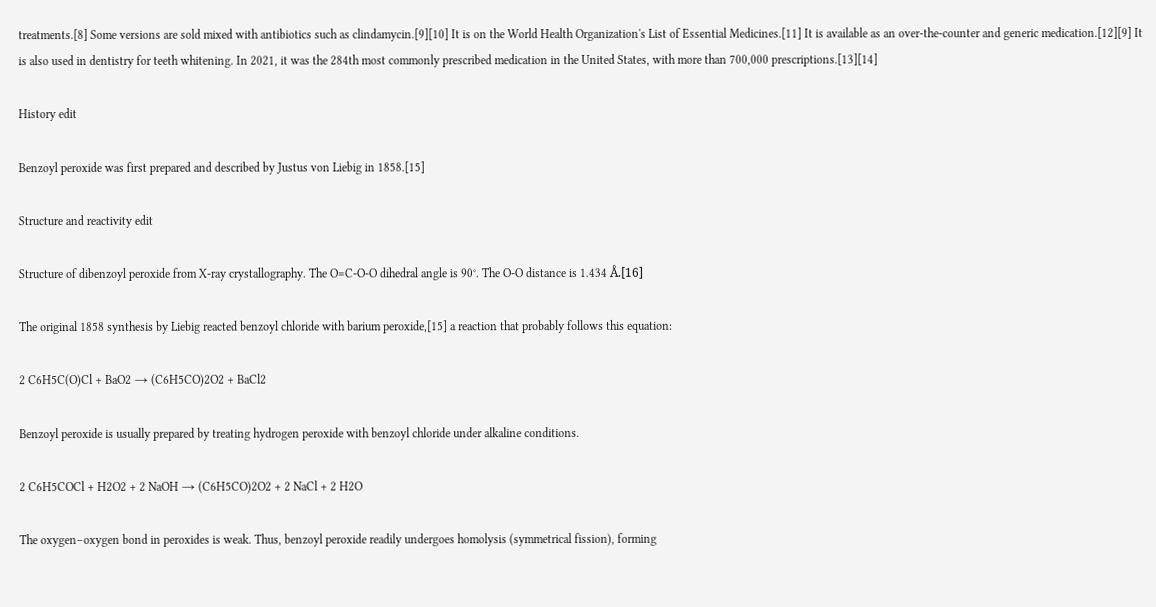treatments.[8] Some versions are sold mixed with antibiotics such as clindamycin.[9][10] It is on the World Health Organization's List of Essential Medicines.[11] It is available as an over-the-counter and generic medication.[12][9] It is also used in dentistry for teeth whitening. In 2021, it was the 284th most commonly prescribed medication in the United States, with more than 700,000 prescriptions.[13][14]

History edit

Benzoyl peroxide was first prepared and described by Justus von Liebig in 1858.[15]

Structure and reactivity edit

Structure of dibenzoyl peroxide from X-ray crystallography. The O=C-O-O dihedral angle is 90°. The O-O distance is 1.434 Å.[16]

The original 1858 synthesis by Liebig reacted benzoyl chloride with barium peroxide,[15] a reaction that probably follows this equation:

2 C6H5C(O)Cl + BaO2 → (C6H5CO)2O2 + BaCl2

Benzoyl peroxide is usually prepared by treating hydrogen peroxide with benzoyl chloride under alkaline conditions.

2 C6H5COCl + H2O2 + 2 NaOH → (C6H5CO)2O2 + 2 NaCl + 2 H2O

The oxygen–oxygen bond in peroxides is weak. Thus, benzoyl peroxide readily undergoes homolysis (symmetrical fission), forming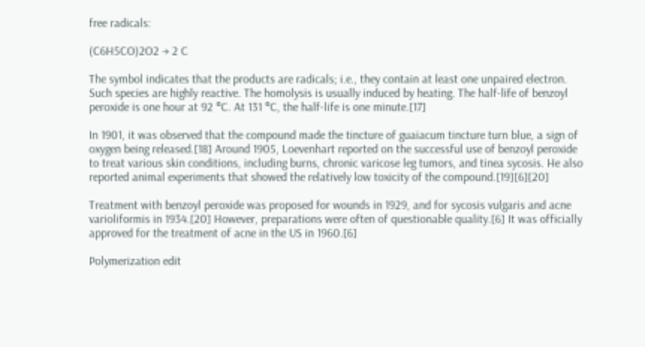free radicals:

(C6H5CO)2O2 → 2 C

The symbol indicates that the products are radicals; i.e., they contain at least one unpaired electron. Such species are highly reactive. The homolysis is usually induced by heating. The half-life of benzoyl peroxide is one hour at 92 °C. At 131 °C, the half-life is one minute.[17]

In 1901, it was observed that the compound made the tincture of guaiacum tincture turn blue, a sign of oxygen being released.[18] Around 1905, Loevenhart reported on the successful use of benzoyl peroxide to treat various skin conditions, including burns, chronic varicose leg tumors, and tinea sycosis. He also reported animal experiments that showed the relatively low toxicity of the compound.[19][6][20]

Treatment with benzoyl peroxide was proposed for wounds in 1929, and for sycosis vulgaris and acne varioliformis in 1934.[20] However, preparations were often of questionable quality.[6] It was officially approved for the treatment of acne in the US in 1960.[6]

Polymerization edit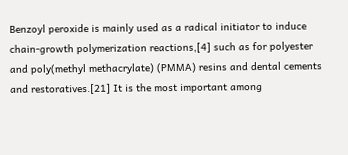Benzoyl peroxide is mainly used as a radical initiator to induce chain-growth polymerization reactions,[4] such as for polyester and poly(methyl methacrylate) (PMMA) resins and dental cements and restoratives.[21] It is the most important among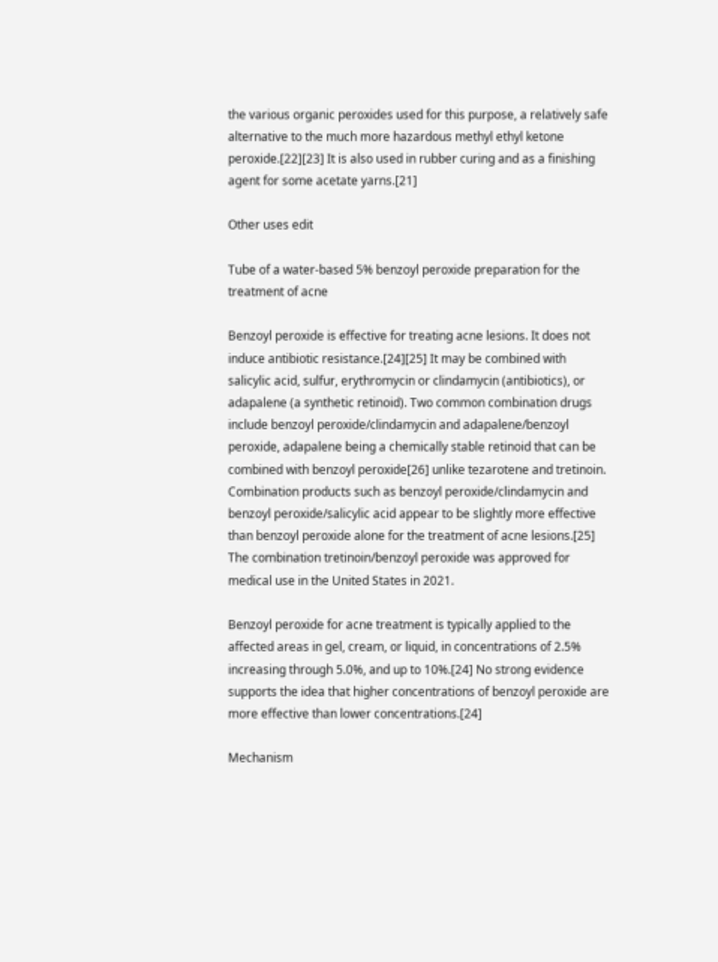the various organic peroxides used for this purpose, a relatively safe alternative to the much more hazardous methyl ethyl ketone peroxide.[22][23] It is also used in rubber curing and as a finishing agent for some acetate yarns.[21]

Other uses edit

Tube of a water-based 5% benzoyl peroxide preparation for the treatment of acne

Benzoyl peroxide is effective for treating acne lesions. It does not induce antibiotic resistance.[24][25] It may be combined with salicylic acid, sulfur, erythromycin or clindamycin (antibiotics), or adapalene (a synthetic retinoid). Two common combination drugs include benzoyl peroxide/clindamycin and adapalene/benzoyl peroxide, adapalene being a chemically stable retinoid that can be combined with benzoyl peroxide[26] unlike tezarotene and tretinoin. Combination products such as benzoyl peroxide/clindamycin and benzoyl peroxide/salicylic acid appear to be slightly more effective than benzoyl peroxide alone for the treatment of acne lesions.[25] The combination tretinoin/benzoyl peroxide was approved for medical use in the United States in 2021.

Benzoyl peroxide for acne treatment is typically applied to the affected areas in gel, cream, or liquid, in concentrations of 2.5% increasing through 5.0%, and up to 10%.[24] No strong evidence supports the idea that higher concentrations of benzoyl peroxide are more effective than lower concentrations.[24]

Mechanism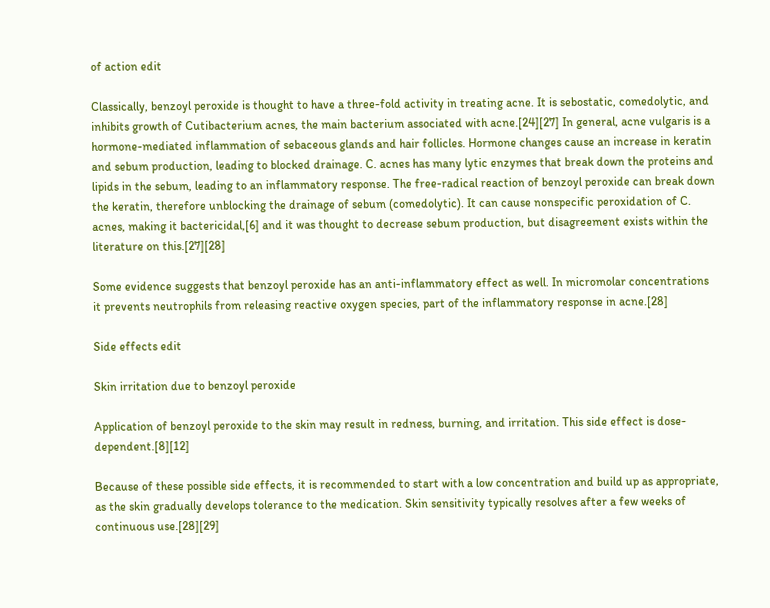of action edit

Classically, benzoyl peroxide is thought to have a three-fold activity in treating acne. It is sebostatic, comedolytic, and inhibits growth of Cutibacterium acnes, the main bacterium associated with acne.[24][27] In general, acne vulgaris is a hormone-mediated inflammation of sebaceous glands and hair follicles. Hormone changes cause an increase in keratin and sebum production, leading to blocked drainage. C. acnes has many lytic enzymes that break down the proteins and lipids in the sebum, leading to an inflammatory response. The free-radical reaction of benzoyl peroxide can break down the keratin, therefore unblocking the drainage of sebum (comedolytic). It can cause nonspecific peroxidation of C. acnes, making it bactericidal,[6] and it was thought to decrease sebum production, but disagreement exists within the literature on this.[27][28]

Some evidence suggests that benzoyl peroxide has an anti-inflammatory effect as well. In micromolar concentrations it prevents neutrophils from releasing reactive oxygen species, part of the inflammatory response in acne.[28]

Side effects edit

Skin irritation due to benzoyl peroxide

Application of benzoyl peroxide to the skin may result in redness, burning, and irritation. This side effect is dose-dependent.[8][12]

Because of these possible side effects, it is recommended to start with a low concentration and build up as appropriate, as the skin gradually develops tolerance to the medication. Skin sensitivity typically resolves after a few weeks of continuous use.[28][29]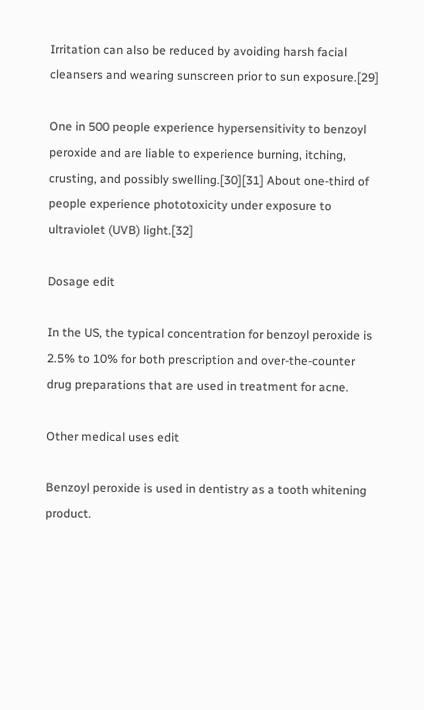Irritation can also be reduced by avoiding harsh facial cleansers and wearing sunscreen prior to sun exposure.[29]

One in 500 people experience hypersensitivity to benzoyl peroxide and are liable to experience burning, itching, crusting, and possibly swelling.[30][31] About one-third of people experience phototoxicity under exposure to ultraviolet (UVB) light.[32]

Dosage edit

In the US, the typical concentration for benzoyl peroxide is 2.5% to 10% for both prescription and over-the-counter drug preparations that are used in treatment for acne.

Other medical uses edit

Benzoyl peroxide is used in dentistry as a tooth whitening product.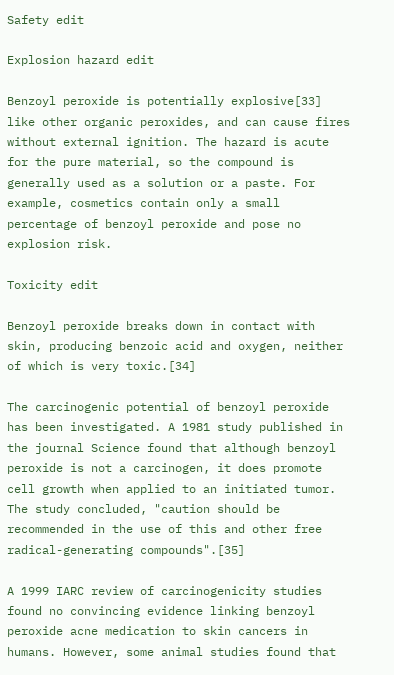Safety edit

Explosion hazard edit

Benzoyl peroxide is potentially explosive[33] like other organic peroxides, and can cause fires without external ignition. The hazard is acute for the pure material, so the compound is generally used as a solution or a paste. For example, cosmetics contain only a small percentage of benzoyl peroxide and pose no explosion risk.

Toxicity edit

Benzoyl peroxide breaks down in contact with skin, producing benzoic acid and oxygen, neither of which is very toxic.[34]

The carcinogenic potential of benzoyl peroxide has been investigated. A 1981 study published in the journal Science found that although benzoyl peroxide is not a carcinogen, it does promote cell growth when applied to an initiated tumor. The study concluded, "caution should be recommended in the use of this and other free radical-generating compounds".[35]

A 1999 IARC review of carcinogenicity studies found no convincing evidence linking benzoyl peroxide acne medication to skin cancers in humans. However, some animal studies found that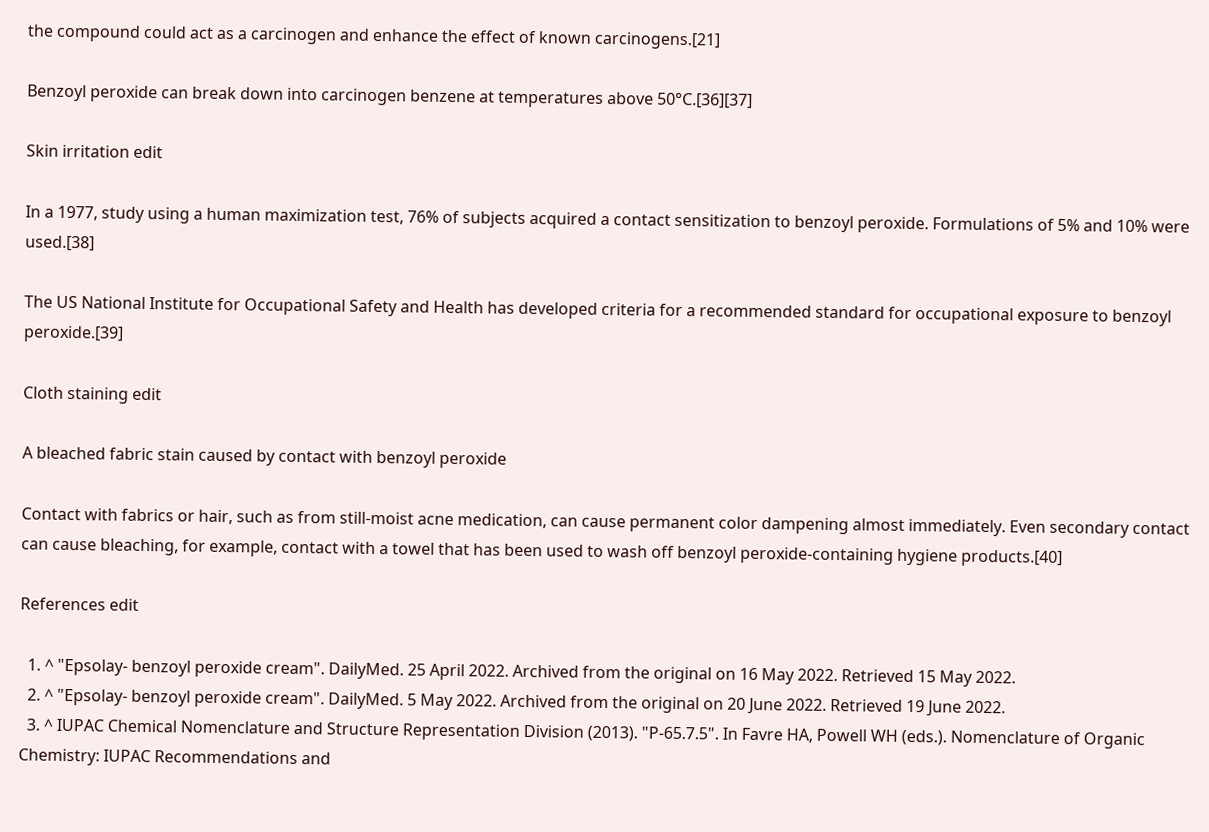the compound could act as a carcinogen and enhance the effect of known carcinogens.[21]

Benzoyl peroxide can break down into carcinogen benzene at temperatures above 50°C.[36][37]

Skin irritation edit

In a 1977, study using a human maximization test, 76% of subjects acquired a contact sensitization to benzoyl peroxide. Formulations of 5% and 10% were used.[38]

The US National Institute for Occupational Safety and Health has developed criteria for a recommended standard for occupational exposure to benzoyl peroxide.[39]

Cloth staining edit

A bleached fabric stain caused by contact with benzoyl peroxide

Contact with fabrics or hair, such as from still-moist acne medication, can cause permanent color dampening almost immediately. Even secondary contact can cause bleaching, for example, contact with a towel that has been used to wash off benzoyl peroxide-containing hygiene products.[40]

References edit

  1. ^ "Epsolay- benzoyl peroxide cream". DailyMed. 25 April 2022. Archived from the original on 16 May 2022. Retrieved 15 May 2022.
  2. ^ "Epsolay- benzoyl peroxide cream". DailyMed. 5 May 2022. Archived from the original on 20 June 2022. Retrieved 19 June 2022.
  3. ^ IUPAC Chemical Nomenclature and Structure Representation Division (2013). "P-65.7.5". In Favre HA, Powell WH (eds.). Nomenclature of Organic Chemistry: IUPAC Recommendations and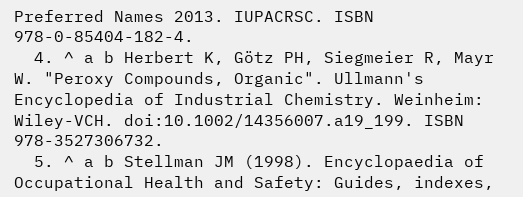Preferred Names 2013. IUPACRSC. ISBN 978-0-85404-182-4.
  4. ^ a b Herbert K, Götz PH, Siegmeier R, Mayr W. "Peroxy Compounds, Organic". Ullmann's Encyclopedia of Industrial Chemistry. Weinheim: Wiley-VCH. doi:10.1002/14356007.a19_199. ISBN 978-3527306732.
  5. ^ a b Stellman JM (1998). Encyclopaedia of Occupational Health and Safety: Guides, indexes,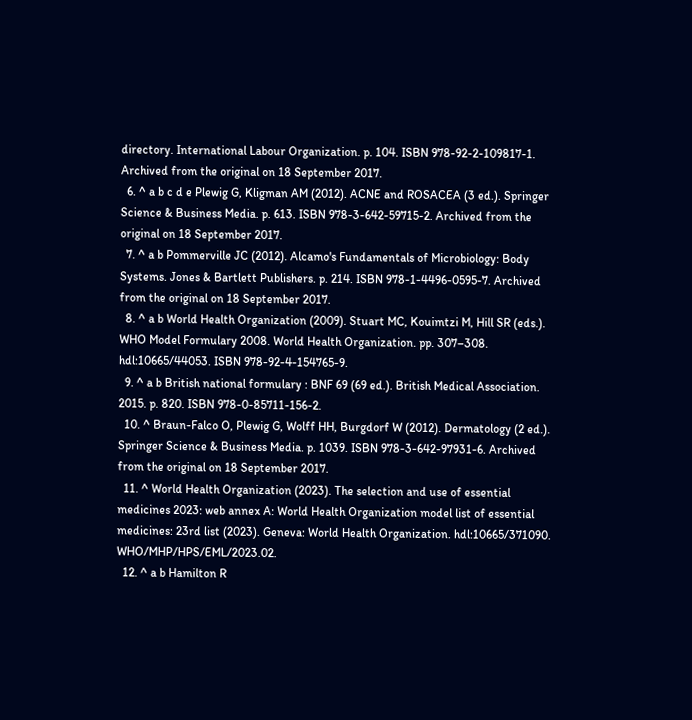directory. International Labour Organization. p. 104. ISBN 978-92-2-109817-1. Archived from the original on 18 September 2017.
  6. ^ a b c d e Plewig G, Kligman AM (2012). ACNE and ROSACEA (3 ed.). Springer Science & Business Media. p. 613. ISBN 978-3-642-59715-2. Archived from the original on 18 September 2017.
  7. ^ a b Pommerville JC (2012). Alcamo's Fundamentals of Microbiology: Body Systems. Jones & Bartlett Publishers. p. 214. ISBN 978-1-4496-0595-7. Archived from the original on 18 September 2017.
  8. ^ a b World Health Organization (2009). Stuart MC, Kouimtzi M, Hill SR (eds.). WHO Model Formulary 2008. World Health Organization. pp. 307–308. hdl:10665/44053. ISBN 978-92-4-154765-9.
  9. ^ a b British national formulary : BNF 69 (69 ed.). British Medical Association. 2015. p. 820. ISBN 978-0-85711-156-2.
  10. ^ Braun-Falco O, Plewig G, Wolff HH, Burgdorf W (2012). Dermatology (2 ed.). Springer Science & Business Media. p. 1039. ISBN 978-3-642-97931-6. Archived from the original on 18 September 2017.
  11. ^ World Health Organization (2023). The selection and use of essential medicines 2023: web annex A: World Health Organization model list of essential medicines: 23rd list (2023). Geneva: World Health Organization. hdl:10665/371090. WHO/MHP/HPS/EML/2023.02.
  12. ^ a b Hamilton R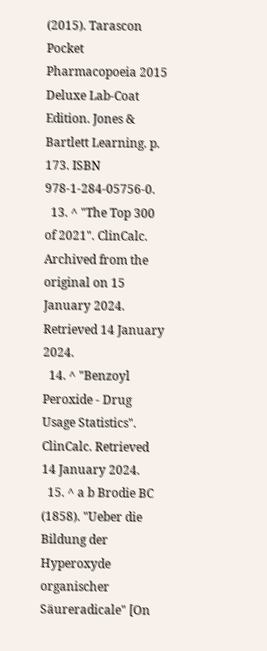(2015). Tarascon Pocket Pharmacopoeia 2015 Deluxe Lab-Coat Edition. Jones & Bartlett Learning. p. 173. ISBN 978-1-284-05756-0.
  13. ^ "The Top 300 of 2021". ClinCalc. Archived from the original on 15 January 2024. Retrieved 14 January 2024.
  14. ^ "Benzoyl Peroxide - Drug Usage Statistics". ClinCalc. Retrieved 14 January 2024.
  15. ^ a b Brodie BC (1858). "Ueber die Bildung der Hyperoxyde organischer Säureradicale" [On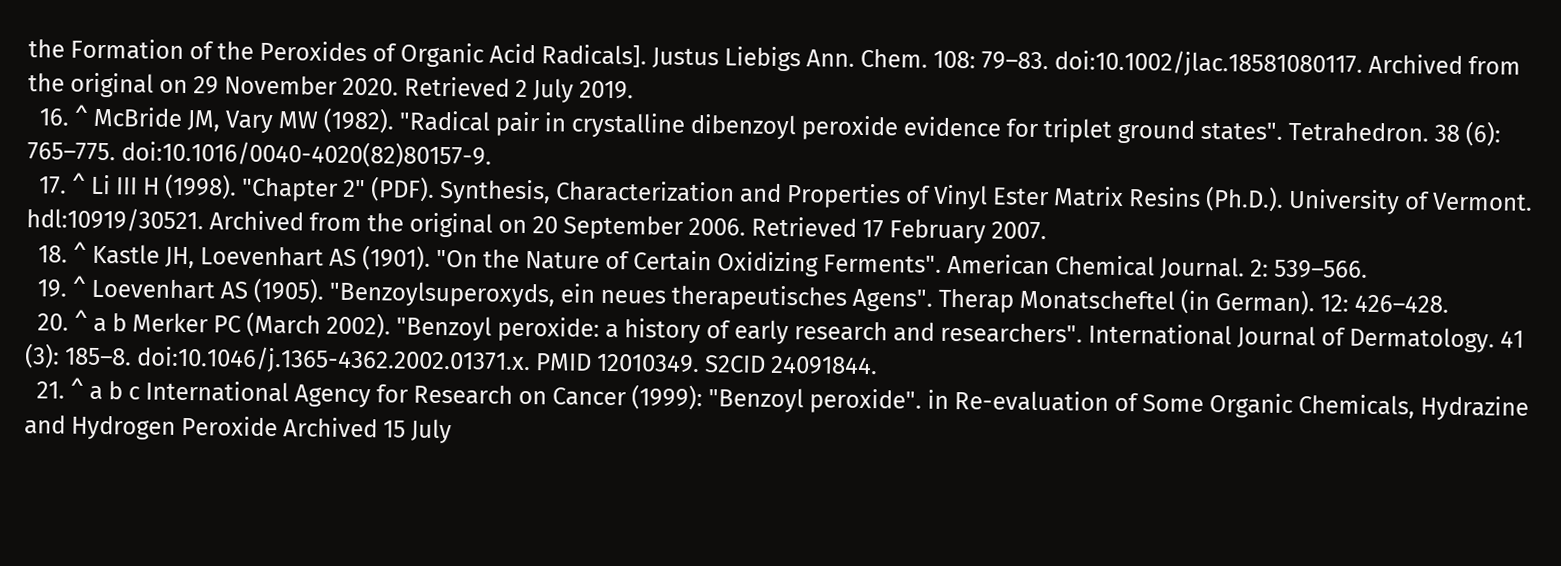the Formation of the Peroxides of Organic Acid Radicals]. Justus Liebigs Ann. Chem. 108: 79–83. doi:10.1002/jlac.18581080117. Archived from the original on 29 November 2020. Retrieved 2 July 2019.
  16. ^ McBride JM, Vary MW (1982). "Radical pair in crystalline dibenzoyl peroxide evidence for triplet ground states". Tetrahedron. 38 (6): 765–775. doi:10.1016/0040-4020(82)80157-9.
  17. ^ Li III H (1998). "Chapter 2" (PDF). Synthesis, Characterization and Properties of Vinyl Ester Matrix Resins (Ph.D.). University of Vermont. hdl:10919/30521. Archived from the original on 20 September 2006. Retrieved 17 February 2007.
  18. ^ Kastle JH, Loevenhart AS (1901). "On the Nature of Certain Oxidizing Ferments". American Chemical Journal. 2: 539–566.
  19. ^ Loevenhart AS (1905). "Benzoylsuperoxyds, ein neues therapeutisches Agens". Therap Monatscheftel (in German). 12: 426–428.
  20. ^ a b Merker PC (March 2002). "Benzoyl peroxide: a history of early research and researchers". International Journal of Dermatology. 41 (3): 185–8. doi:10.1046/j.1365-4362.2002.01371.x. PMID 12010349. S2CID 24091844.
  21. ^ a b c International Agency for Research on Cancer (1999): "Benzoyl peroxide". in Re-evaluation of Some Organic Chemicals, Hydrazine and Hydrogen Peroxide Archived 15 July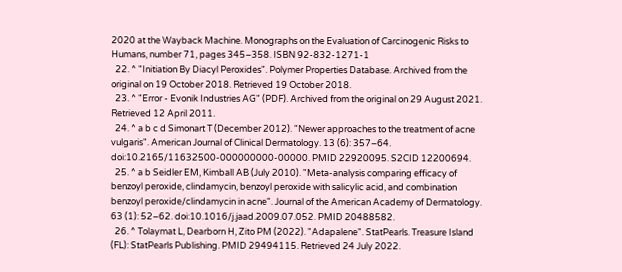2020 at the Wayback Machine. Monographs on the Evaluation of Carcinogenic Risks to Humans, number 71, pages 345–358. ISBN 92-832-1271-1
  22. ^ "Initiation By Diacyl Peroxides". Polymer Properties Database. Archived from the original on 19 October 2018. Retrieved 19 October 2018.
  23. ^ "Error - Evonik Industries AG" (PDF). Archived from the original on 29 August 2021. Retrieved 12 April 2011.
  24. ^ a b c d Simonart T (December 2012). "Newer approaches to the treatment of acne vulgaris". American Journal of Clinical Dermatology. 13 (6): 357–64. doi:10.2165/11632500-000000000-00000. PMID 22920095. S2CID 12200694.
  25. ^ a b Seidler EM, Kimball AB (July 2010). "Meta-analysis comparing efficacy of benzoyl peroxide, clindamycin, benzoyl peroxide with salicylic acid, and combination benzoyl peroxide/clindamycin in acne". Journal of the American Academy of Dermatology. 63 (1): 52–62. doi:10.1016/j.jaad.2009.07.052. PMID 20488582.
  26. ^ Tolaymat L, Dearborn H, Zito PM (2022). "Adapalene". StatPearls. Treasure Island (FL): StatPearls Publishing. PMID 29494115. Retrieved 24 July 2022.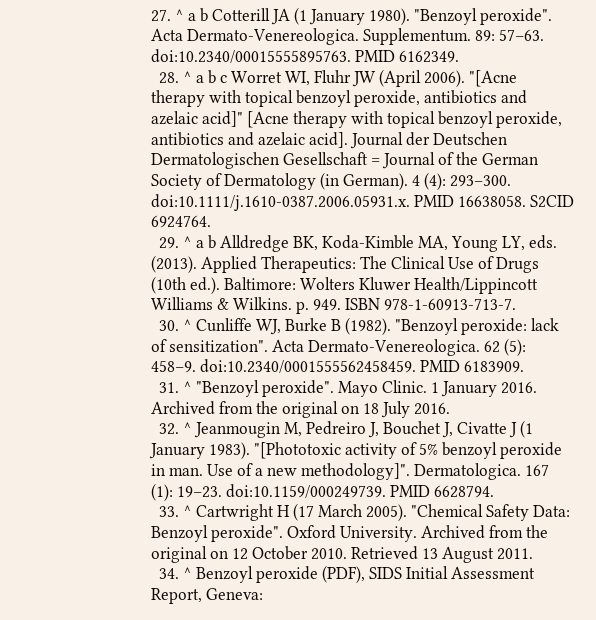27. ^ a b Cotterill JA (1 January 1980). "Benzoyl peroxide". Acta Dermato-Venereologica. Supplementum. 89: 57–63. doi:10.2340/00015555895763. PMID 6162349.
  28. ^ a b c Worret WI, Fluhr JW (April 2006). "[Acne therapy with topical benzoyl peroxide, antibiotics and azelaic acid]" [Acne therapy with topical benzoyl peroxide, antibiotics and azelaic acid]. Journal der Deutschen Dermatologischen Gesellschaft = Journal of the German Society of Dermatology (in German). 4 (4): 293–300. doi:10.1111/j.1610-0387.2006.05931.x. PMID 16638058. S2CID 6924764.
  29. ^ a b Alldredge BK, Koda-Kimble MA, Young LY, eds. (2013). Applied Therapeutics: The Clinical Use of Drugs (10th ed.). Baltimore: Wolters Kluwer Health/Lippincott Williams & Wilkins. p. 949. ISBN 978-1-60913-713-7.
  30. ^ Cunliffe WJ, Burke B (1982). "Benzoyl peroxide: lack of sensitization". Acta Dermato-Venereologica. 62 (5): 458–9. doi:10.2340/0001555562458459. PMID 6183909.
  31. ^ "Benzoyl peroxide". Mayo Clinic. 1 January 2016. Archived from the original on 18 July 2016.
  32. ^ Jeanmougin M, Pedreiro J, Bouchet J, Civatte J (1 January 1983). "[Phototoxic activity of 5% benzoyl peroxide in man. Use of a new methodology]". Dermatologica. 167 (1): 19–23. doi:10.1159/000249739. PMID 6628794.
  33. ^ Cartwright H (17 March 2005). "Chemical Safety Data: Benzoyl peroxide". Oxford University. Archived from the original on 12 October 2010. Retrieved 13 August 2011.
  34. ^ Benzoyl peroxide (PDF), SIDS Initial Assessment Report, Geneva: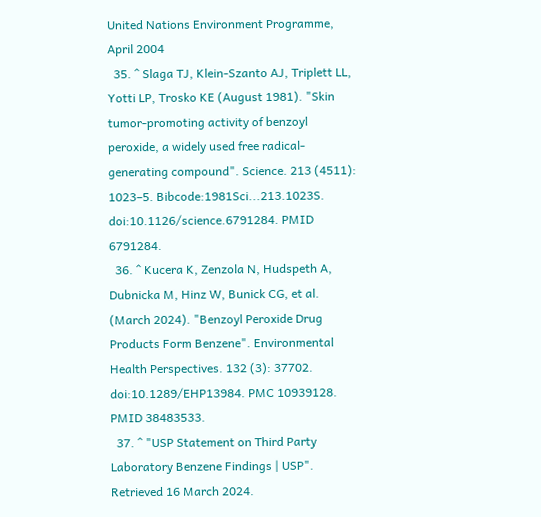United Nations Environment Programme, April 2004
  35. ^ Slaga TJ, Klein-Szanto AJ, Triplett LL, Yotti LP, Trosko KE (August 1981). "Skin tumor-promoting activity of benzoyl peroxide, a widely used free radical-generating compound". Science. 213 (4511): 1023–5. Bibcode:1981Sci...213.1023S. doi:10.1126/science.6791284. PMID 6791284.
  36. ^ Kucera K, Zenzola N, Hudspeth A, Dubnicka M, Hinz W, Bunick CG, et al. (March 2024). "Benzoyl Peroxide Drug Products Form Benzene". Environmental Health Perspectives. 132 (3): 37702. doi:10.1289/EHP13984. PMC 10939128. PMID 38483533.
  37. ^ "USP Statement on Third Party Laboratory Benzene Findings | USP". Retrieved 16 March 2024.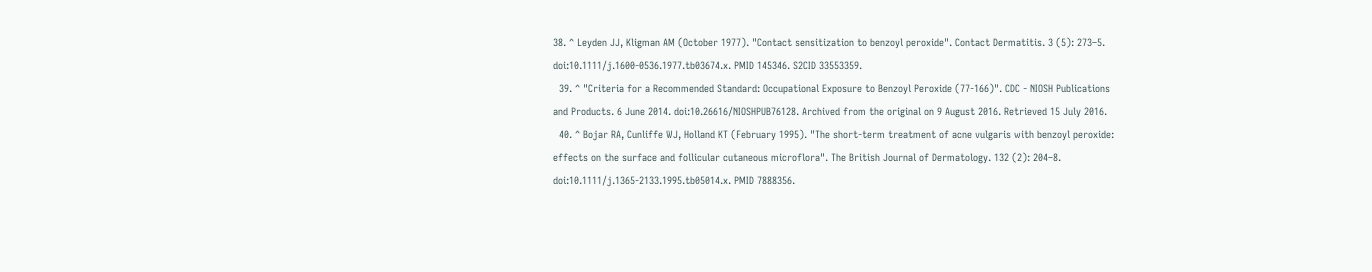38. ^ Leyden JJ, Kligman AM (October 1977). "Contact sensitization to benzoyl peroxide". Contact Dermatitis. 3 (5): 273–5. doi:10.1111/j.1600-0536.1977.tb03674.x. PMID 145346. S2CID 33553359.
  39. ^ "Criteria for a Recommended Standard: Occupational Exposure to Benzoyl Peroxide (77-166)". CDC - NIOSH Publications and Products. 6 June 2014. doi:10.26616/NIOSHPUB76128. Archived from the original on 9 August 2016. Retrieved 15 July 2016.
  40. ^ Bojar RA, Cunliffe WJ, Holland KT (February 1995). "The short-term treatment of acne vulgaris with benzoyl peroxide: effects on the surface and follicular cutaneous microflora". The British Journal of Dermatology. 132 (2): 204–8. doi:10.1111/j.1365-2133.1995.tb05014.x. PMID 7888356.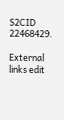S2CID 22468429.

External links edit